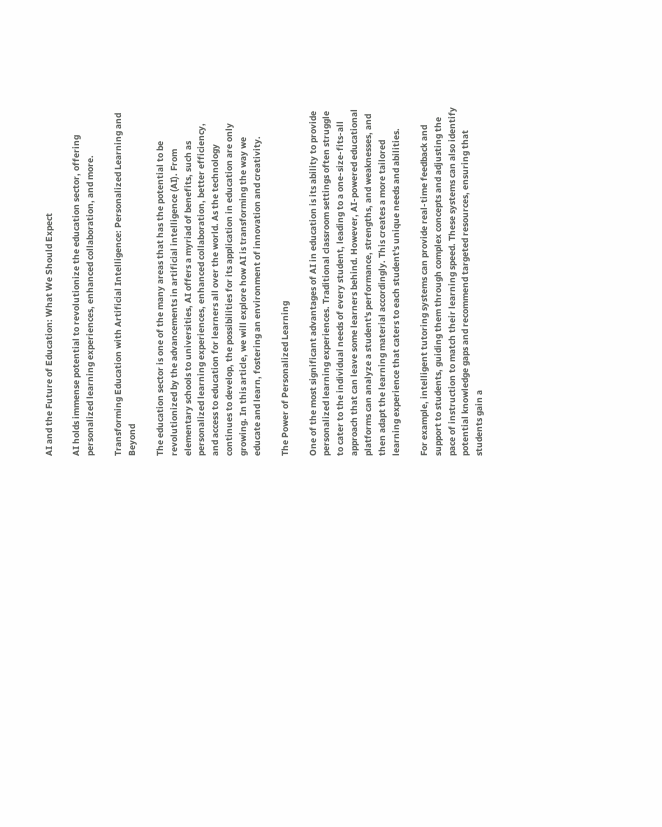AI and the Future of Education: What We Should Expect

AI holds immense potential to revolutionize the education sector, offering personalized learning experiences, enhanced collaboration, and more.

Transforming Education with Artificial Intelligence: Personalized Learning and Beyond

The education sector is one of the many areas that has the potential to be revolutionized by the advancements in artificial intelligence (AI). From elementary schools to universities, AI offers a myriad of benefits, such as personalized learning experiences, enhanced collaboration, better efficiency, and access to education for learners all over the world. As the technology continues to develop, the possibilities for its application in education are only growing. In this article, we will explore how AI is transforming the way we educate and learn, fostering an environment of innovation and creativity.

The Power of Personalized Learning

One of the most significant advantages of AI in education is its ability to provide personalized learning experiences. Traditional classroom settings often struggle to cater to the individual needs of every student, leading to a one-size-fits-all approach that can leave some learners behind. However, AI-powered educational platforms can analyze a student's performance, strengths, and weaknesses, and then adapt the learning material accordingly. This creates a more tailored learning experience that caters to each student's unique needs and abilities.

For example, intelligent tutoring systems can provide real-time feedback and support to students, guiding them through complex concepts and adjusting the pace of instruction to match their learning speed. These systems can also identify potential knowledge gaps and recommend targeted resources, ensuring that students gain a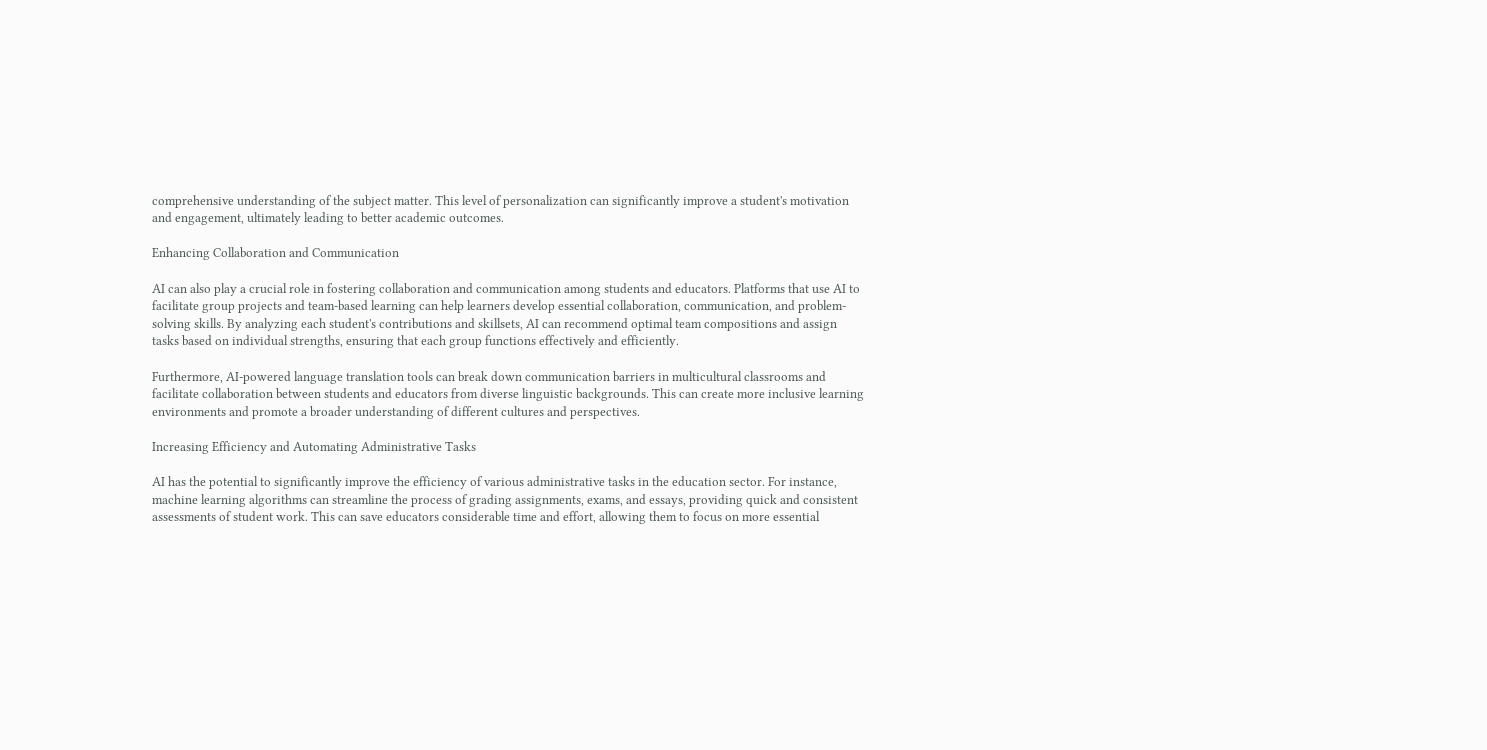comprehensive understanding of the subject matter. This level of personalization can significantly improve a student's motivation and engagement, ultimately leading to better academic outcomes.

Enhancing Collaboration and Communication

AI can also play a crucial role in fostering collaboration and communication among students and educators. Platforms that use AI to facilitate group projects and team-based learning can help learners develop essential collaboration, communication, and problem-solving skills. By analyzing each student's contributions and skillsets, AI can recommend optimal team compositions and assign tasks based on individual strengths, ensuring that each group functions effectively and efficiently.

Furthermore, AI-powered language translation tools can break down communication barriers in multicultural classrooms and facilitate collaboration between students and educators from diverse linguistic backgrounds. This can create more inclusive learning environments and promote a broader understanding of different cultures and perspectives.

Increasing Efficiency and Automating Administrative Tasks

AI has the potential to significantly improve the efficiency of various administrative tasks in the education sector. For instance, machine learning algorithms can streamline the process of grading assignments, exams, and essays, providing quick and consistent assessments of student work. This can save educators considerable time and effort, allowing them to focus on more essential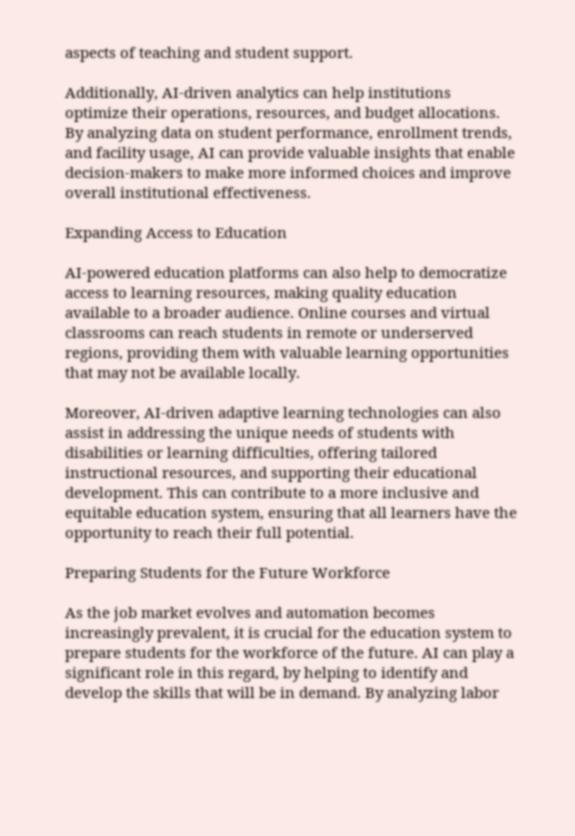aspects of teaching and student support.

Additionally, AI-driven analytics can help institutions optimize their operations, resources, and budget allocations. By analyzing data on student performance, enrollment trends, and facility usage, AI can provide valuable insights that enable decision-makers to make more informed choices and improve overall institutional effectiveness.

Expanding Access to Education

AI-powered education platforms can also help to democratize access to learning resources, making quality education available to a broader audience. Online courses and virtual classrooms can reach students in remote or underserved regions, providing them with valuable learning opportunities that may not be available locally.

Moreover, AI-driven adaptive learning technologies can also assist in addressing the unique needs of students with disabilities or learning difficulties, offering tailored instructional resources, and supporting their educational development. This can contribute to a more inclusive and equitable education system, ensuring that all learners have the opportunity to reach their full potential.

Preparing Students for the Future Workforce

As the job market evolves and automation becomes increasingly prevalent, it is crucial for the education system to prepare students for the workforce of the future. AI can play a significant role in this regard, by helping to identify and develop the skills that will be in demand. By analyzing labor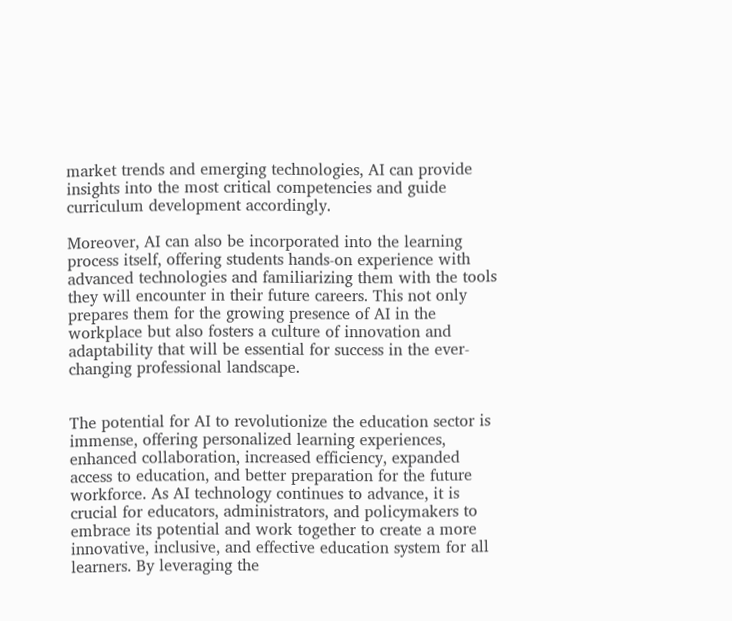market trends and emerging technologies, AI can provide insights into the most critical competencies and guide curriculum development accordingly.

Moreover, AI can also be incorporated into the learning process itself, offering students hands-on experience with advanced technologies and familiarizing them with the tools they will encounter in their future careers. This not only prepares them for the growing presence of AI in the workplace but also fosters a culture of innovation and adaptability that will be essential for success in the ever-changing professional landscape.


The potential for AI to revolutionize the education sector is immense, offering personalized learning experiences, enhanced collaboration, increased efficiency, expanded access to education, and better preparation for the future workforce. As AI technology continues to advance, it is crucial for educators, administrators, and policymakers to embrace its potential and work together to create a more innovative, inclusive, and effective education system for all learners. By leveraging the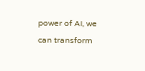power of AI, we can transform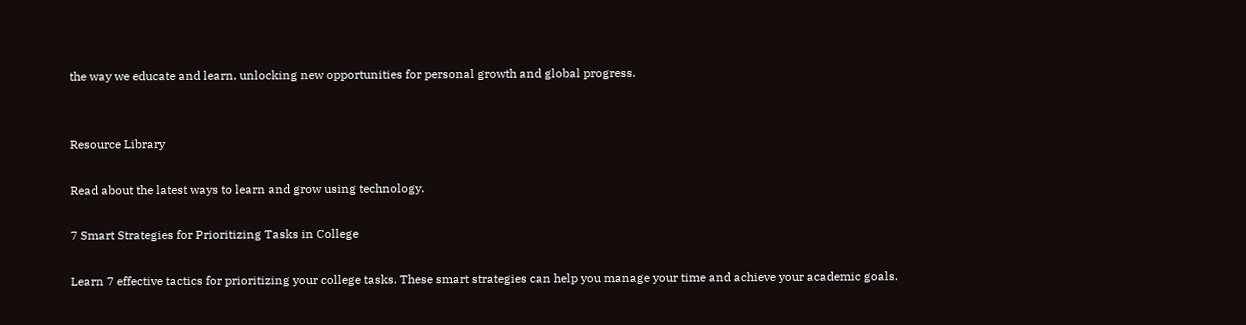the way we educate and learn, unlocking new opportunities for personal growth and global progress.


Resource Library

Read about the latest ways to learn and grow using technology.

7 Smart Strategies for Prioritizing Tasks in College

Learn 7 effective tactics for prioritizing your college tasks. These smart strategies can help you manage your time and achieve your academic goals.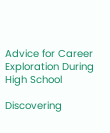Advice for Career Exploration During High School

Discovering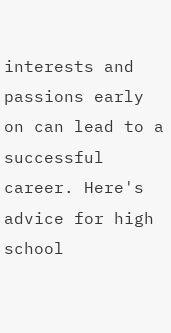interests and passions early on can lead to a successful career. Here's advice for high school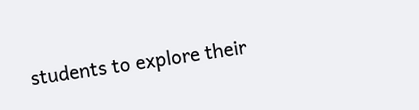students to explore their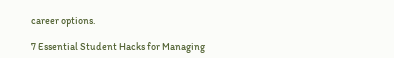career options.

7 Essential Student Hacks for Managing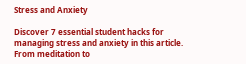Stress and Anxiety

Discover 7 essential student hacks for managing stress and anxiety in this article. From meditation to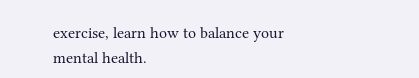exercise, learn how to balance your mental health.